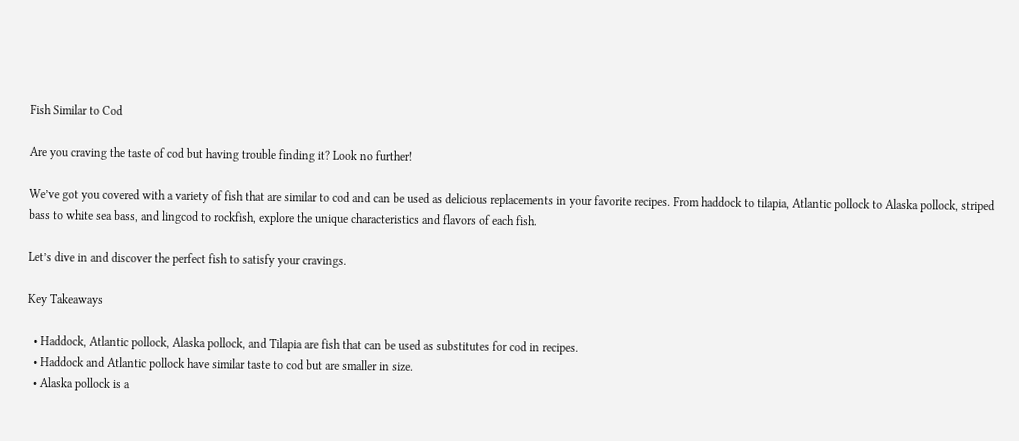Fish Similar to Cod

Are you craving the taste of cod but having trouble finding it? Look no further!

We’ve got you covered with a variety of fish that are similar to cod and can be used as delicious replacements in your favorite recipes. From haddock to tilapia, Atlantic pollock to Alaska pollock, striped bass to white sea bass, and lingcod to rockfish, explore the unique characteristics and flavors of each fish.

Let’s dive in and discover the perfect fish to satisfy your cravings.

Key Takeaways

  • Haddock, Atlantic pollock, Alaska pollock, and Tilapia are fish that can be used as substitutes for cod in recipes.
  • Haddock and Atlantic pollock have similar taste to cod but are smaller in size.
  • Alaska pollock is a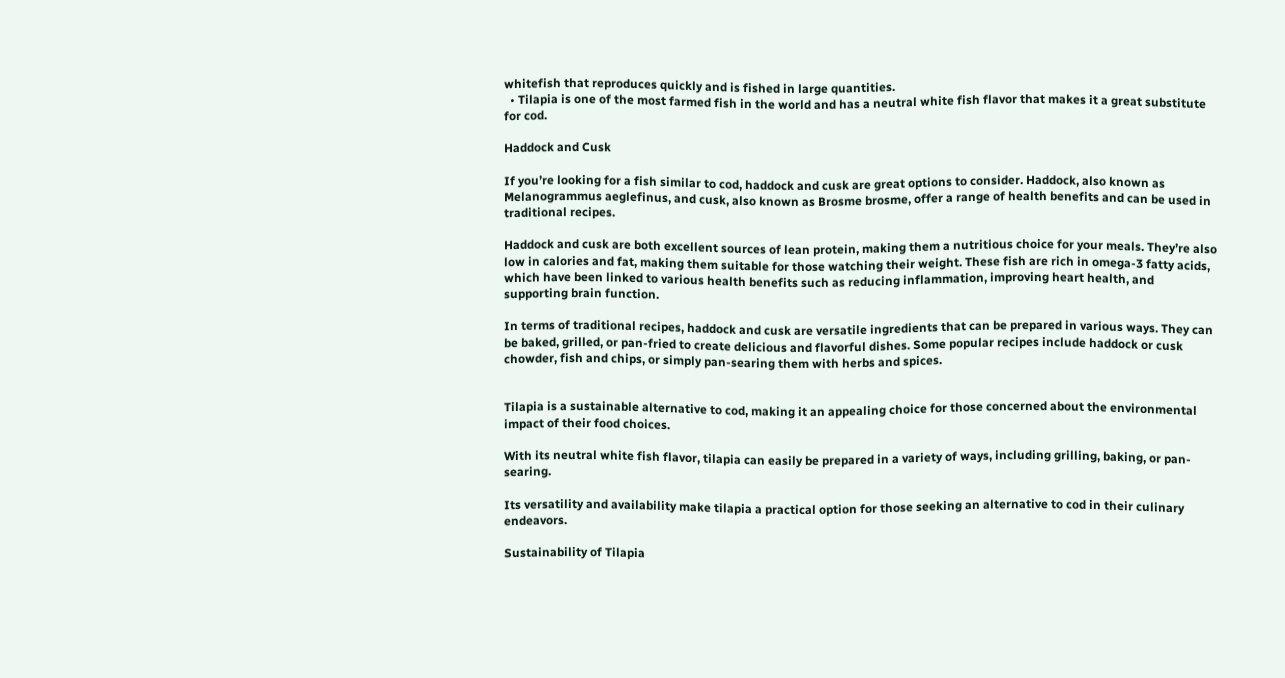whitefish that reproduces quickly and is fished in large quantities.
  • Tilapia is one of the most farmed fish in the world and has a neutral white fish flavor that makes it a great substitute for cod.

Haddock and Cusk

If you’re looking for a fish similar to cod, haddock and cusk are great options to consider. Haddock, also known as Melanogrammus aeglefinus, and cusk, also known as Brosme brosme, offer a range of health benefits and can be used in traditional recipes.

Haddock and cusk are both excellent sources of lean protein, making them a nutritious choice for your meals. They’re also low in calories and fat, making them suitable for those watching their weight. These fish are rich in omega-3 fatty acids, which have been linked to various health benefits such as reducing inflammation, improving heart health, and supporting brain function.

In terms of traditional recipes, haddock and cusk are versatile ingredients that can be prepared in various ways. They can be baked, grilled, or pan-fried to create delicious and flavorful dishes. Some popular recipes include haddock or cusk chowder, fish and chips, or simply pan-searing them with herbs and spices.


Tilapia is a sustainable alternative to cod, making it an appealing choice for those concerned about the environmental impact of their food choices.

With its neutral white fish flavor, tilapia can easily be prepared in a variety of ways, including grilling, baking, or pan-searing.

Its versatility and availability make tilapia a practical option for those seeking an alternative to cod in their culinary endeavors.

Sustainability of Tilapia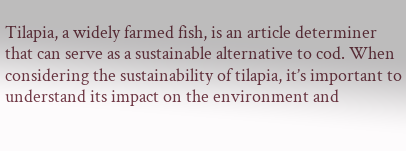Tilapia, a widely farmed fish, is an article determiner that can serve as a sustainable alternative to cod. When considering the sustainability of tilapia, it’s important to understand its impact on the environment and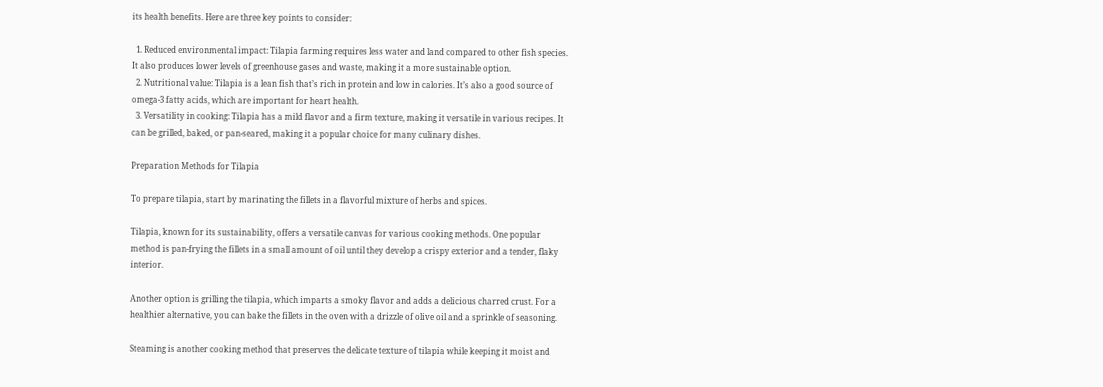its health benefits. Here are three key points to consider:

  1. Reduced environmental impact: Tilapia farming requires less water and land compared to other fish species. It also produces lower levels of greenhouse gases and waste, making it a more sustainable option.
  2. Nutritional value: Tilapia is a lean fish that’s rich in protein and low in calories. It’s also a good source of omega-3 fatty acids, which are important for heart health.
  3. Versatility in cooking: Tilapia has a mild flavor and a firm texture, making it versatile in various recipes. It can be grilled, baked, or pan-seared, making it a popular choice for many culinary dishes.

Preparation Methods for Tilapia

To prepare tilapia, start by marinating the fillets in a flavorful mixture of herbs and spices.

Tilapia, known for its sustainability, offers a versatile canvas for various cooking methods. One popular method is pan-frying the fillets in a small amount of oil until they develop a crispy exterior and a tender, flaky interior.

Another option is grilling the tilapia, which imparts a smoky flavor and adds a delicious charred crust. For a healthier alternative, you can bake the fillets in the oven with a drizzle of olive oil and a sprinkle of seasoning.

Steaming is another cooking method that preserves the delicate texture of tilapia while keeping it moist and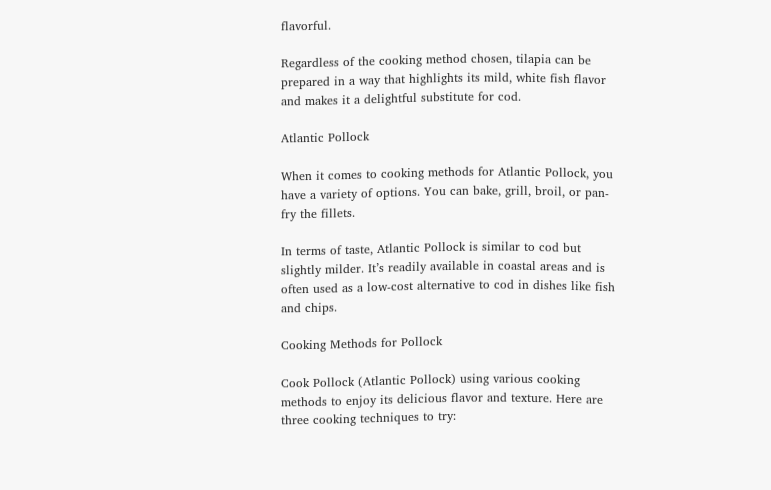flavorful.

Regardless of the cooking method chosen, tilapia can be prepared in a way that highlights its mild, white fish flavor and makes it a delightful substitute for cod.

Atlantic Pollock

When it comes to cooking methods for Atlantic Pollock, you have a variety of options. You can bake, grill, broil, or pan-fry the fillets.

In terms of taste, Atlantic Pollock is similar to cod but slightly milder. It’s readily available in coastal areas and is often used as a low-cost alternative to cod in dishes like fish and chips.

Cooking Methods for Pollock

Cook Pollock (Atlantic Pollock) using various cooking methods to enjoy its delicious flavor and texture. Here are three cooking techniques to try: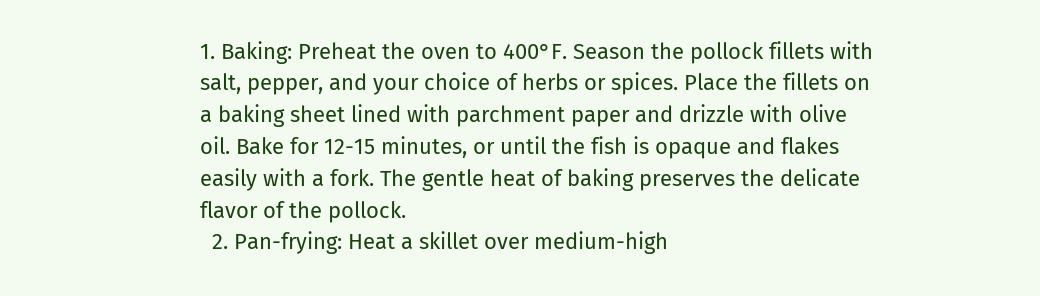1. Baking: Preheat the oven to 400°F. Season the pollock fillets with salt, pepper, and your choice of herbs or spices. Place the fillets on a baking sheet lined with parchment paper and drizzle with olive oil. Bake for 12-15 minutes, or until the fish is opaque and flakes easily with a fork. The gentle heat of baking preserves the delicate flavor of the pollock.
  2. Pan-frying: Heat a skillet over medium-high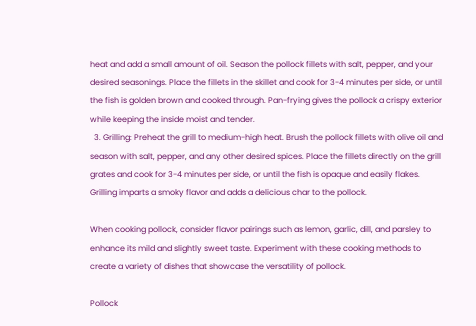heat and add a small amount of oil. Season the pollock fillets with salt, pepper, and your desired seasonings. Place the fillets in the skillet and cook for 3-4 minutes per side, or until the fish is golden brown and cooked through. Pan-frying gives the pollock a crispy exterior while keeping the inside moist and tender.
  3. Grilling: Preheat the grill to medium-high heat. Brush the pollock fillets with olive oil and season with salt, pepper, and any other desired spices. Place the fillets directly on the grill grates and cook for 3-4 minutes per side, or until the fish is opaque and easily flakes. Grilling imparts a smoky flavor and adds a delicious char to the pollock.

When cooking pollock, consider flavor pairings such as lemon, garlic, dill, and parsley to enhance its mild and slightly sweet taste. Experiment with these cooking methods to create a variety of dishes that showcase the versatility of pollock.

Pollock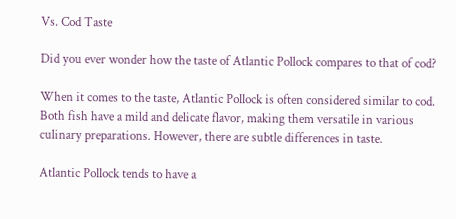Vs. Cod Taste

Did you ever wonder how the taste of Atlantic Pollock compares to that of cod?

When it comes to the taste, Atlantic Pollock is often considered similar to cod. Both fish have a mild and delicate flavor, making them versatile in various culinary preparations. However, there are subtle differences in taste.

Atlantic Pollock tends to have a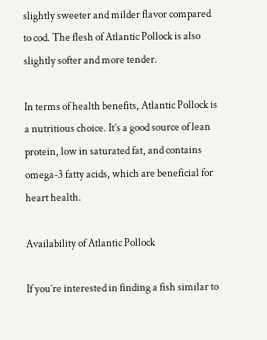slightly sweeter and milder flavor compared to cod. The flesh of Atlantic Pollock is also slightly softer and more tender.

In terms of health benefits, Atlantic Pollock is a nutritious choice. It’s a good source of lean protein, low in saturated fat, and contains omega-3 fatty acids, which are beneficial for heart health.

Availability of Atlantic Pollock

If you’re interested in finding a fish similar to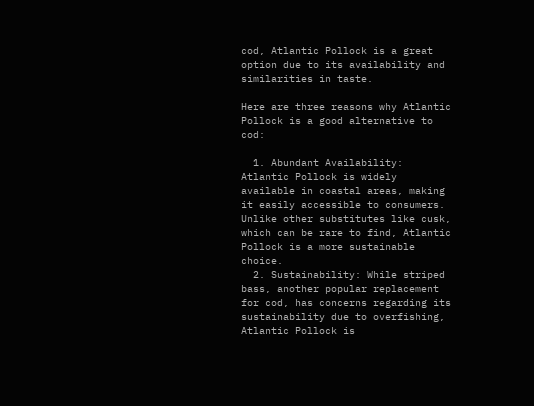cod, Atlantic Pollock is a great option due to its availability and similarities in taste.

Here are three reasons why Atlantic Pollock is a good alternative to cod:

  1. Abundant Availability: Atlantic Pollock is widely available in coastal areas, making it easily accessible to consumers. Unlike other substitutes like cusk, which can be rare to find, Atlantic Pollock is a more sustainable choice.
  2. Sustainability: While striped bass, another popular replacement for cod, has concerns regarding its sustainability due to overfishing, Atlantic Pollock is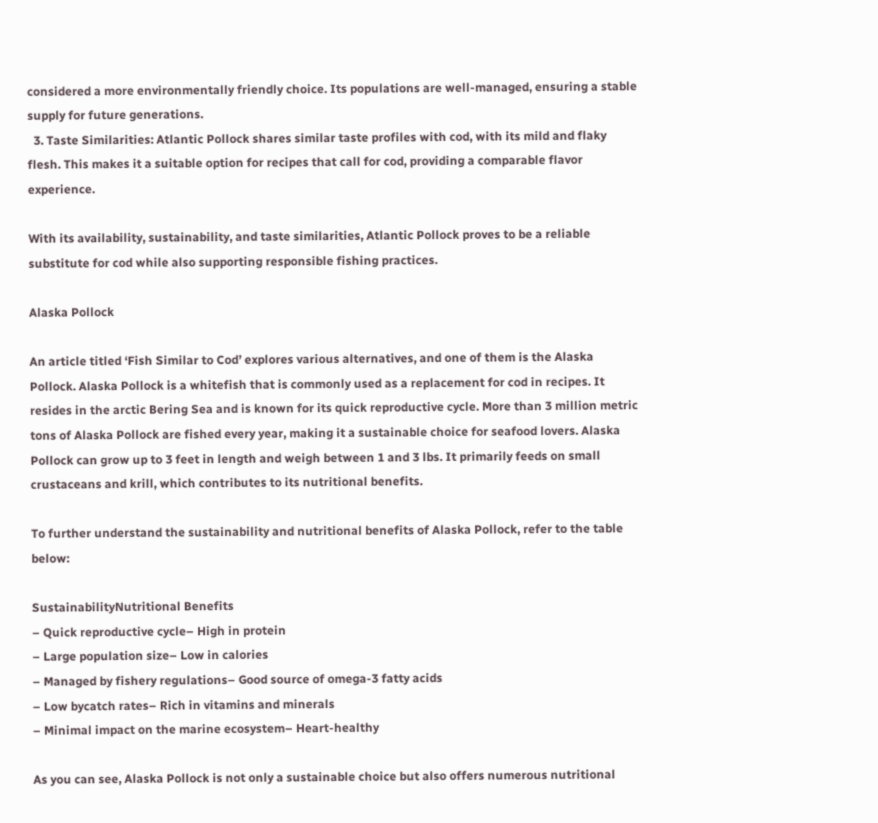considered a more environmentally friendly choice. Its populations are well-managed, ensuring a stable supply for future generations.
  3. Taste Similarities: Atlantic Pollock shares similar taste profiles with cod, with its mild and flaky flesh. This makes it a suitable option for recipes that call for cod, providing a comparable flavor experience.

With its availability, sustainability, and taste similarities, Atlantic Pollock proves to be a reliable substitute for cod while also supporting responsible fishing practices.

Alaska Pollock

An article titled ‘Fish Similar to Cod’ explores various alternatives, and one of them is the Alaska Pollock. Alaska Pollock is a whitefish that is commonly used as a replacement for cod in recipes. It resides in the arctic Bering Sea and is known for its quick reproductive cycle. More than 3 million metric tons of Alaska Pollock are fished every year, making it a sustainable choice for seafood lovers. Alaska Pollock can grow up to 3 feet in length and weigh between 1 and 3 lbs. It primarily feeds on small crustaceans and krill, which contributes to its nutritional benefits.

To further understand the sustainability and nutritional benefits of Alaska Pollock, refer to the table below:

SustainabilityNutritional Benefits
– Quick reproductive cycle– High in protein
– Large population size– Low in calories
– Managed by fishery regulations– Good source of omega-3 fatty acids
– Low bycatch rates– Rich in vitamins and minerals
– Minimal impact on the marine ecosystem– Heart-healthy

As you can see, Alaska Pollock is not only a sustainable choice but also offers numerous nutritional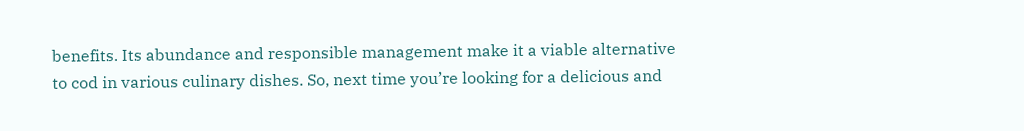benefits. Its abundance and responsible management make it a viable alternative to cod in various culinary dishes. So, next time you’re looking for a delicious and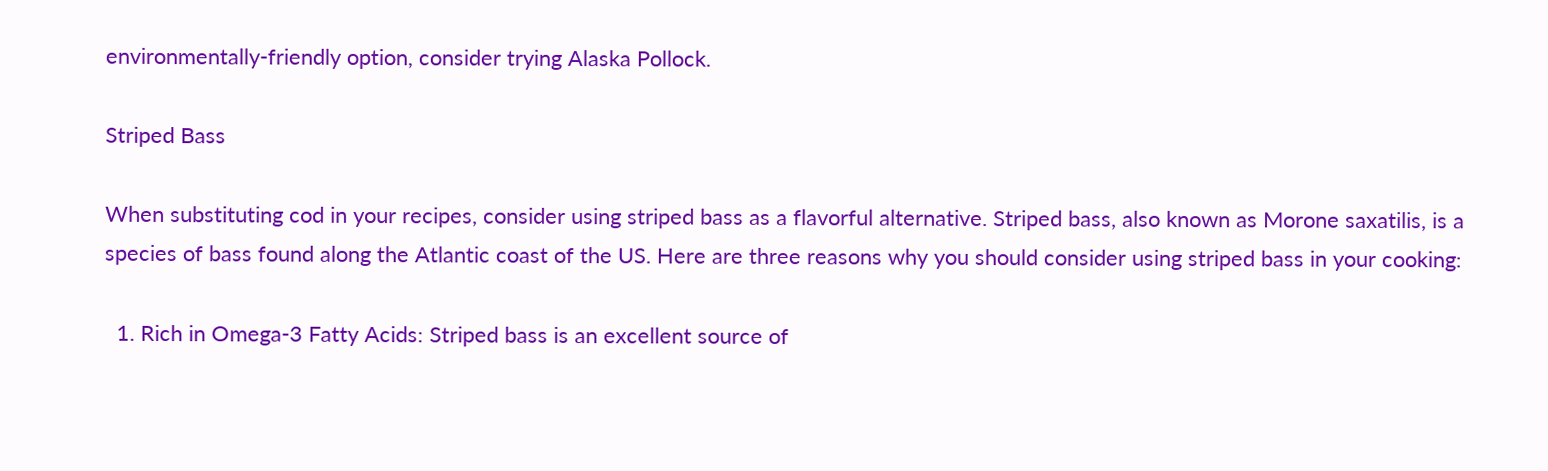environmentally-friendly option, consider trying Alaska Pollock.

Striped Bass

When substituting cod in your recipes, consider using striped bass as a flavorful alternative. Striped bass, also known as Morone saxatilis, is a species of bass found along the Atlantic coast of the US. Here are three reasons why you should consider using striped bass in your cooking:

  1. Rich in Omega-3 Fatty Acids: Striped bass is an excellent source of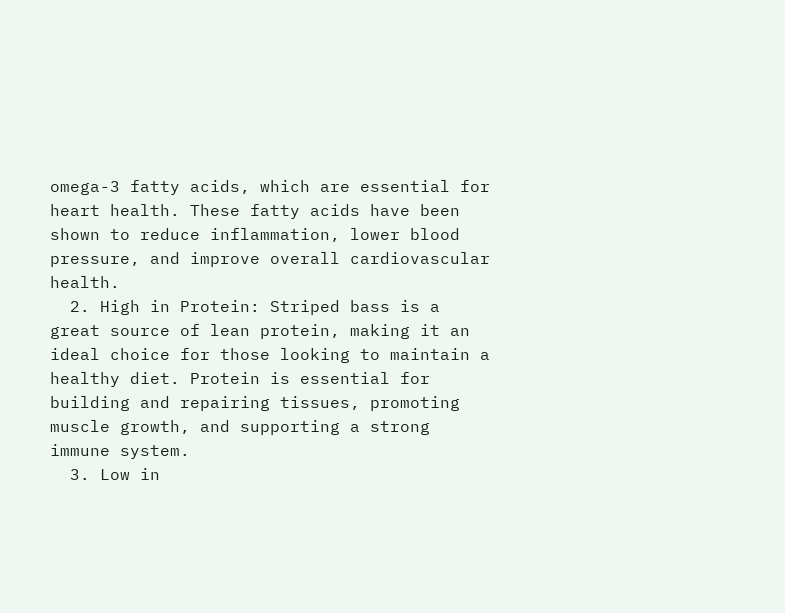omega-3 fatty acids, which are essential for heart health. These fatty acids have been shown to reduce inflammation, lower blood pressure, and improve overall cardiovascular health.
  2. High in Protein: Striped bass is a great source of lean protein, making it an ideal choice for those looking to maintain a healthy diet. Protein is essential for building and repairing tissues, promoting muscle growth, and supporting a strong immune system.
  3. Low in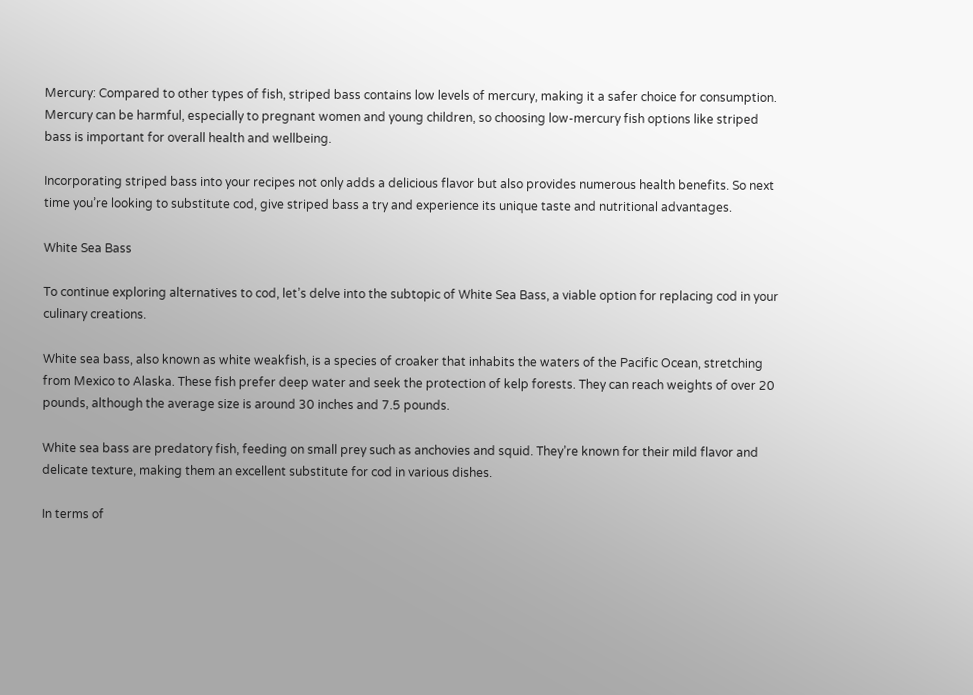Mercury: Compared to other types of fish, striped bass contains low levels of mercury, making it a safer choice for consumption. Mercury can be harmful, especially to pregnant women and young children, so choosing low-mercury fish options like striped bass is important for overall health and wellbeing.

Incorporating striped bass into your recipes not only adds a delicious flavor but also provides numerous health benefits. So next time you’re looking to substitute cod, give striped bass a try and experience its unique taste and nutritional advantages.

White Sea Bass

To continue exploring alternatives to cod, let’s delve into the subtopic of White Sea Bass, a viable option for replacing cod in your culinary creations.

White sea bass, also known as white weakfish, is a species of croaker that inhabits the waters of the Pacific Ocean, stretching from Mexico to Alaska. These fish prefer deep water and seek the protection of kelp forests. They can reach weights of over 20 pounds, although the average size is around 30 inches and 7.5 pounds.

White sea bass are predatory fish, feeding on small prey such as anchovies and squid. They’re known for their mild flavor and delicate texture, making them an excellent substitute for cod in various dishes.

In terms of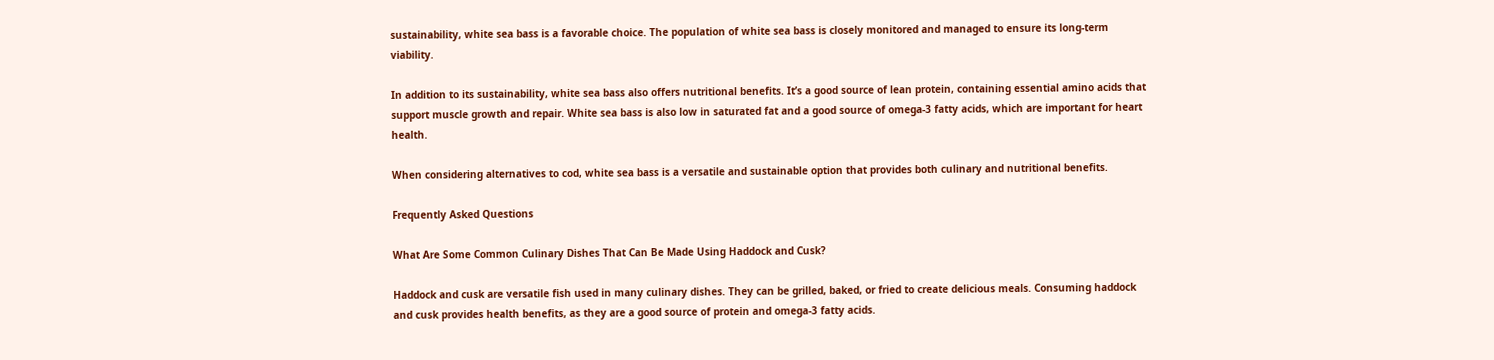sustainability, white sea bass is a favorable choice. The population of white sea bass is closely monitored and managed to ensure its long-term viability.

In addition to its sustainability, white sea bass also offers nutritional benefits. It’s a good source of lean protein, containing essential amino acids that support muscle growth and repair. White sea bass is also low in saturated fat and a good source of omega-3 fatty acids, which are important for heart health.

When considering alternatives to cod, white sea bass is a versatile and sustainable option that provides both culinary and nutritional benefits.

Frequently Asked Questions

What Are Some Common Culinary Dishes That Can Be Made Using Haddock and Cusk?

Haddock and cusk are versatile fish used in many culinary dishes. They can be grilled, baked, or fried to create delicious meals. Consuming haddock and cusk provides health benefits, as they are a good source of protein and omega-3 fatty acids.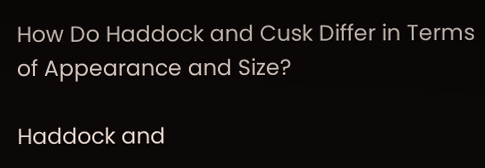How Do Haddock and Cusk Differ in Terms of Appearance and Size?

Haddock and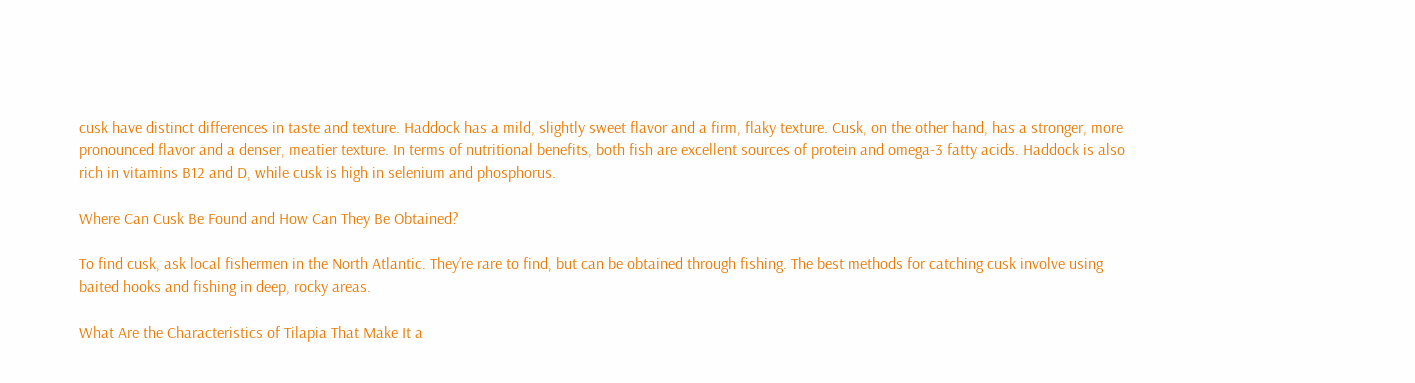cusk have distinct differences in taste and texture. Haddock has a mild, slightly sweet flavor and a firm, flaky texture. Cusk, on the other hand, has a stronger, more pronounced flavor and a denser, meatier texture. In terms of nutritional benefits, both fish are excellent sources of protein and omega-3 fatty acids. Haddock is also rich in vitamins B12 and D, while cusk is high in selenium and phosphorus.

Where Can Cusk Be Found and How Can They Be Obtained?

To find cusk, ask local fishermen in the North Atlantic. They’re rare to find, but can be obtained through fishing. The best methods for catching cusk involve using baited hooks and fishing in deep, rocky areas.

What Are the Characteristics of Tilapia That Make It a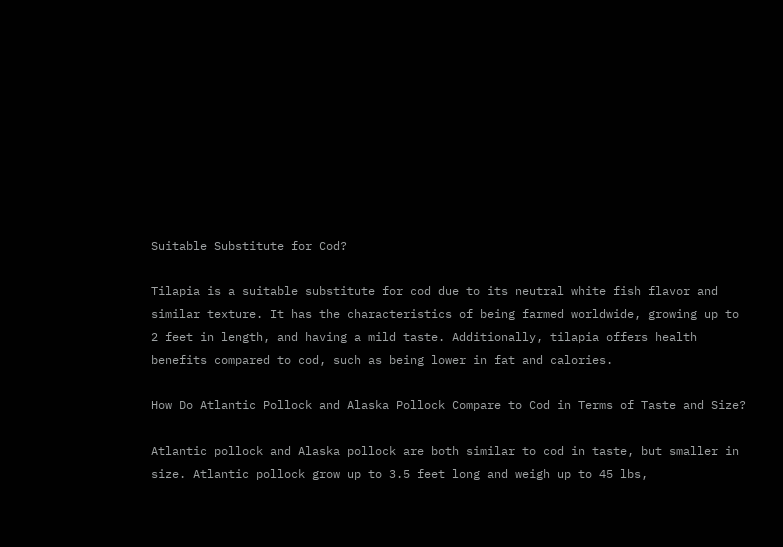Suitable Substitute for Cod?

Tilapia is a suitable substitute for cod due to its neutral white fish flavor and similar texture. It has the characteristics of being farmed worldwide, growing up to 2 feet in length, and having a mild taste. Additionally, tilapia offers health benefits compared to cod, such as being lower in fat and calories.

How Do Atlantic Pollock and Alaska Pollock Compare to Cod in Terms of Taste and Size?

Atlantic pollock and Alaska pollock are both similar to cod in taste, but smaller in size. Atlantic pollock grow up to 3.5 feet long and weigh up to 45 lbs,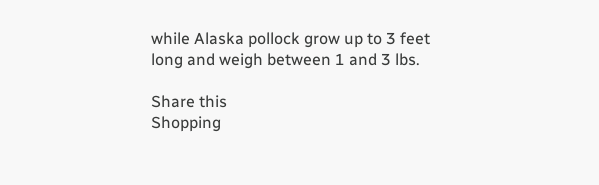while Alaska pollock grow up to 3 feet long and weigh between 1 and 3 lbs.

Share this
Shopping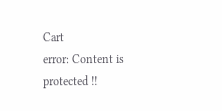Cart
error: Content is protected !!